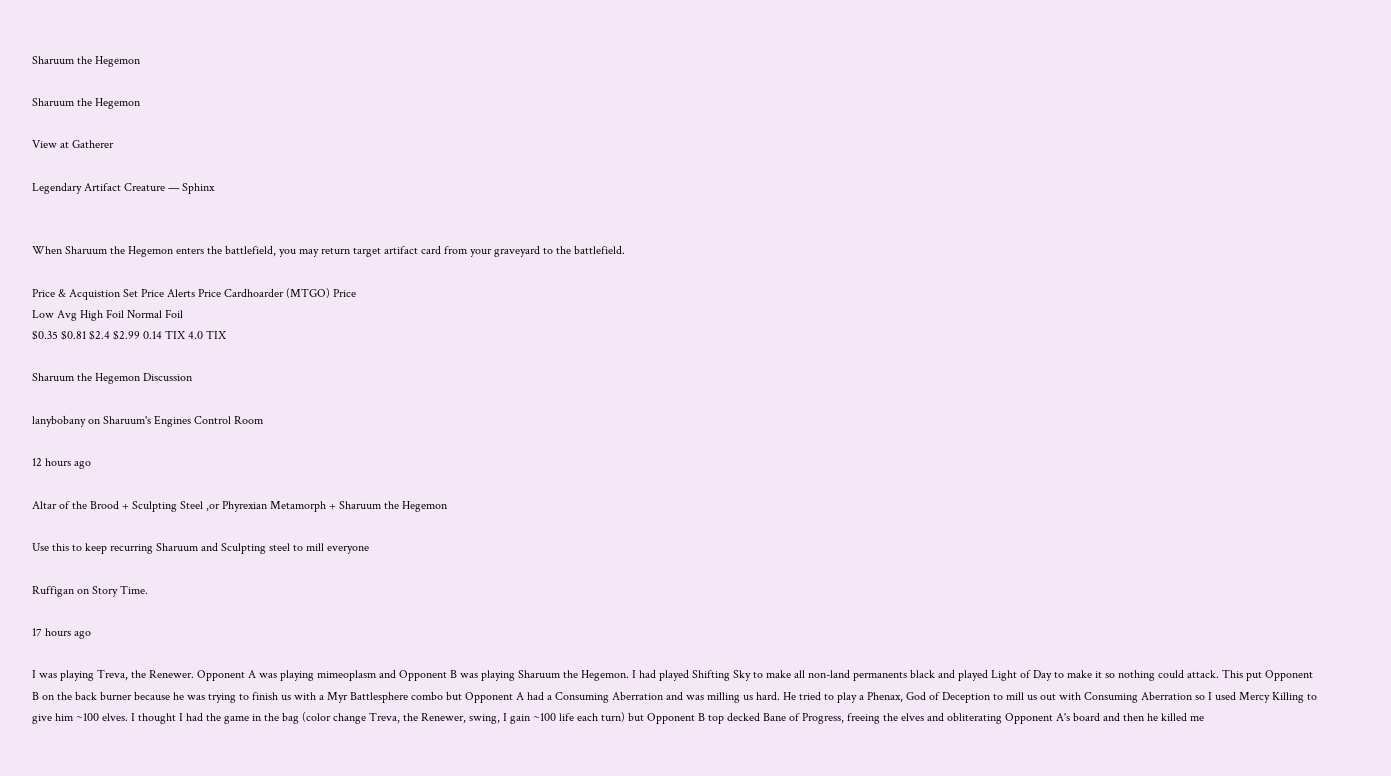Sharuum the Hegemon

Sharuum the Hegemon

View at Gatherer

Legendary Artifact Creature — Sphinx


When Sharuum the Hegemon enters the battlefield, you may return target artifact card from your graveyard to the battlefield.

Price & Acquistion Set Price Alerts Price Cardhoarder (MTGO) Price
Low Avg High Foil Normal Foil
$0.35 $0.81 $2.4 $2.99 0.14 TIX 4.0 TIX

Sharuum the Hegemon Discussion

lanybobany on Sharuum's Engines Control Room

12 hours ago

Altar of the Brood + Sculpting Steel ,or Phyrexian Metamorph + Sharuum the Hegemon

Use this to keep recurring Sharuum and Sculpting steel to mill everyone

Ruffigan on Story Time.

17 hours ago

I was playing Treva, the Renewer. Opponent A was playing mimeoplasm and Opponent B was playing Sharuum the Hegemon. I had played Shifting Sky to make all non-land permanents black and played Light of Day to make it so nothing could attack. This put Opponent B on the back burner because he was trying to finish us with a Myr Battlesphere combo but Opponent A had a Consuming Aberration and was milling us hard. He tried to play a Phenax, God of Deception to mill us out with Consuming Aberration so I used Mercy Killing to give him ~100 elves. I thought I had the game in the bag (color change Treva, the Renewer, swing, I gain ~100 life each turn) but Opponent B top decked Bane of Progress, freeing the elves and obliterating Opponent A's board and then he killed me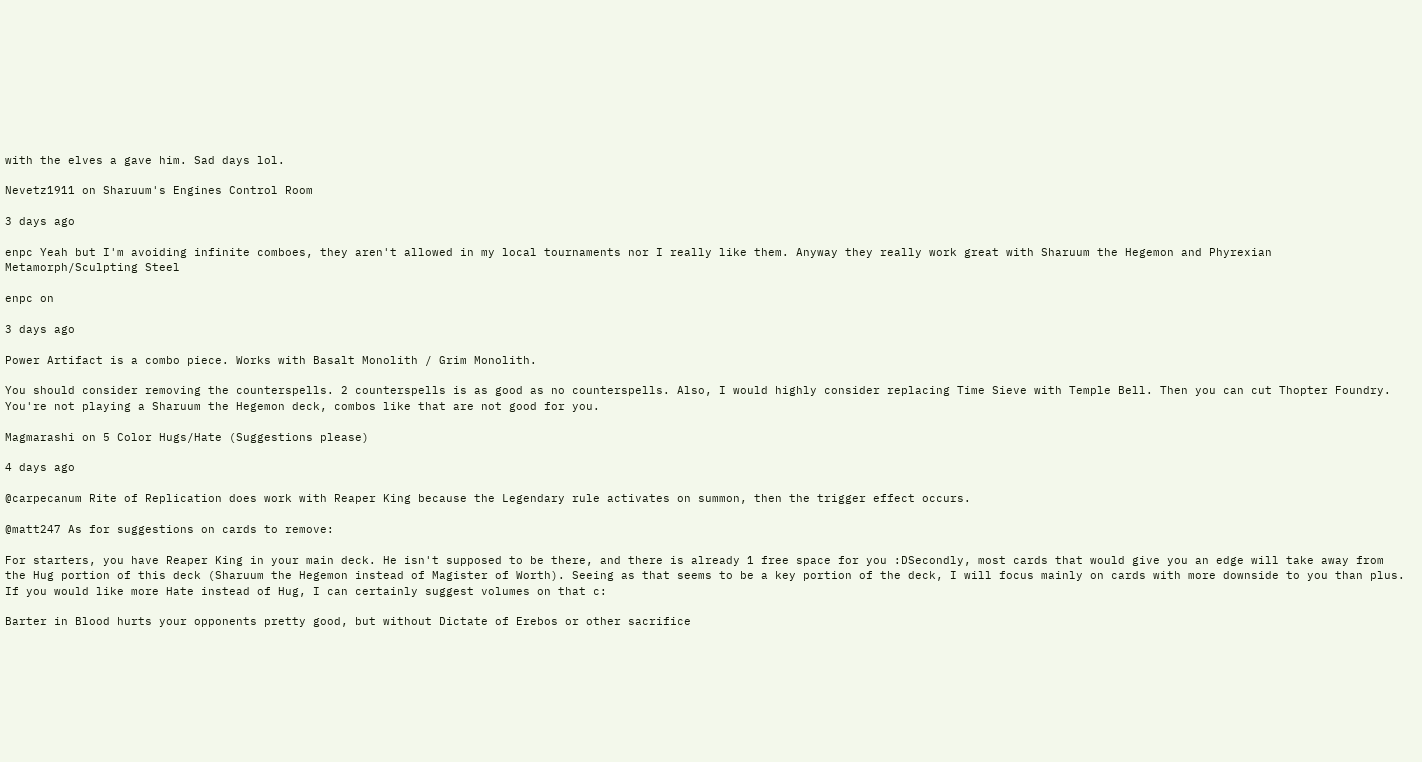with the elves a gave him. Sad days lol.

Nevetz1911 on Sharuum's Engines Control Room

3 days ago

enpc Yeah but I'm avoiding infinite comboes, they aren't allowed in my local tournaments nor I really like them. Anyway they really work great with Sharuum the Hegemon and Phyrexian Metamorph/Sculpting Steel

enpc on

3 days ago

Power Artifact is a combo piece. Works with Basalt Monolith / Grim Monolith.

You should consider removing the counterspells. 2 counterspells is as good as no counterspells. Also, I would highly consider replacing Time Sieve with Temple Bell. Then you can cut Thopter Foundry. You're not playing a Sharuum the Hegemon deck, combos like that are not good for you.

Magmarashi on 5 Color Hugs/Hate (Suggestions please)

4 days ago

@carpecanum Rite of Replication does work with Reaper King because the Legendary rule activates on summon, then the trigger effect occurs.

@matt247 As for suggestions on cards to remove:

For starters, you have Reaper King in your main deck. He isn't supposed to be there, and there is already 1 free space for you :DSecondly, most cards that would give you an edge will take away from the Hug portion of this deck (Sharuum the Hegemon instead of Magister of Worth). Seeing as that seems to be a key portion of the deck, I will focus mainly on cards with more downside to you than plus. If you would like more Hate instead of Hug, I can certainly suggest volumes on that c:

Barter in Blood hurts your opponents pretty good, but without Dictate of Erebos or other sacrifice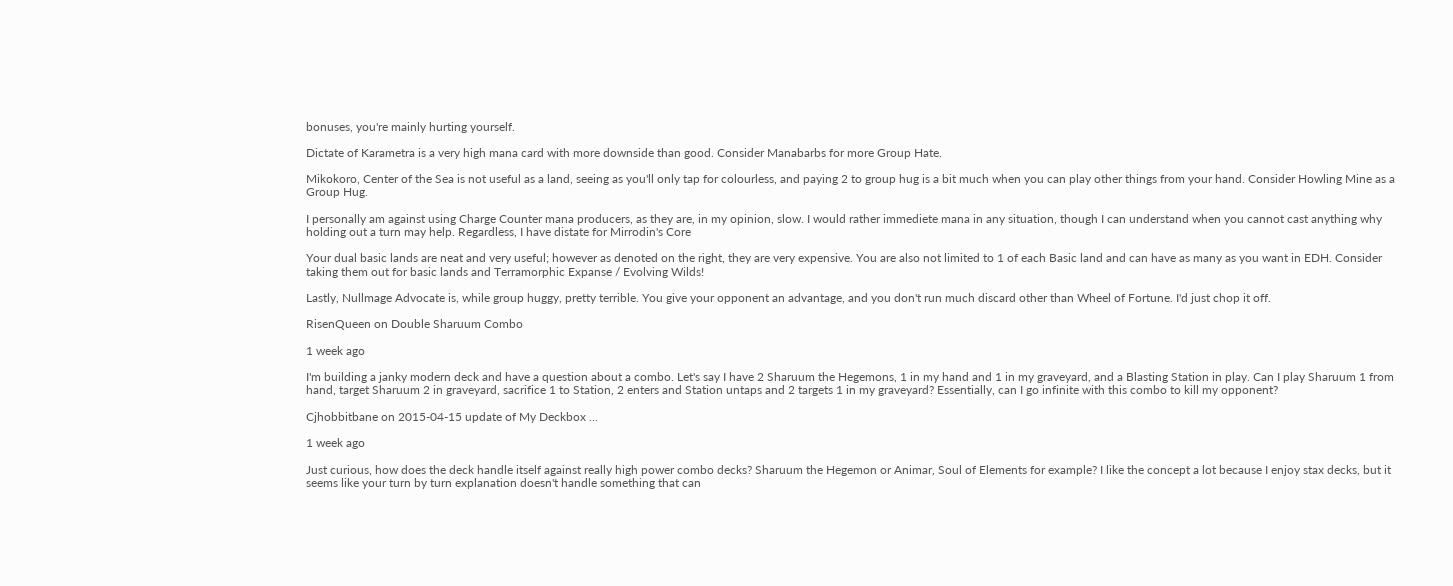bonuses, you're mainly hurting yourself.

Dictate of Karametra is a very high mana card with more downside than good. Consider Manabarbs for more Group Hate.

Mikokoro, Center of the Sea is not useful as a land, seeing as you'll only tap for colourless, and paying 2 to group hug is a bit much when you can play other things from your hand. Consider Howling Mine as a Group Hug.

I personally am against using Charge Counter mana producers, as they are, in my opinion, slow. I would rather immediete mana in any situation, though I can understand when you cannot cast anything why holding out a turn may help. Regardless, I have distate for Mirrodin's Core

Your dual basic lands are neat and very useful; however as denoted on the right, they are very expensive. You are also not limited to 1 of each Basic land and can have as many as you want in EDH. Consider taking them out for basic lands and Terramorphic Expanse / Evolving Wilds!

Lastly, Nullmage Advocate is, while group huggy, pretty terrible. You give your opponent an advantage, and you don't run much discard other than Wheel of Fortune. I'd just chop it off.

RisenQueen on Double Sharuum Combo

1 week ago

I'm building a janky modern deck and have a question about a combo. Let's say I have 2 Sharuum the Hegemons, 1 in my hand and 1 in my graveyard, and a Blasting Station in play. Can I play Sharuum 1 from hand, target Sharuum 2 in graveyard, sacrifice 1 to Station, 2 enters and Station untaps and 2 targets 1 in my graveyard? Essentially, can I go infinite with this combo to kill my opponent?

Cjhobbitbane on 2015-04-15 update of My Deckbox ...

1 week ago

Just curious, how does the deck handle itself against really high power combo decks? Sharuum the Hegemon or Animar, Soul of Elements for example? I like the concept a lot because I enjoy stax decks, but it seems like your turn by turn explanation doesn't handle something that can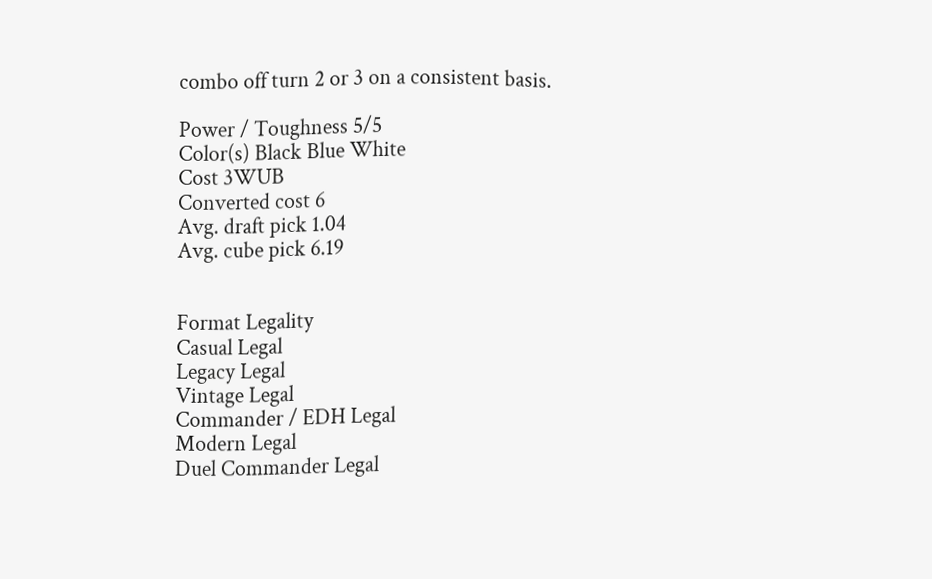combo off turn 2 or 3 on a consistent basis.

Power / Toughness 5/5
Color(s) Black Blue White
Cost 3WUB
Converted cost 6
Avg. draft pick 1.04
Avg. cube pick 6.19


Format Legality
Casual Legal
Legacy Legal
Vintage Legal
Commander / EDH Legal
Modern Legal
Duel Commander Legal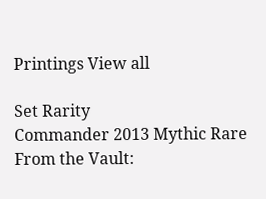Printings View all

Set Rarity
Commander 2013 Mythic Rare
From the Vault: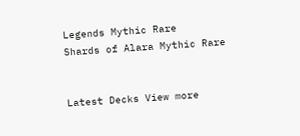Legends Mythic Rare
Shards of Alara Mythic Rare


Latest Decks View more